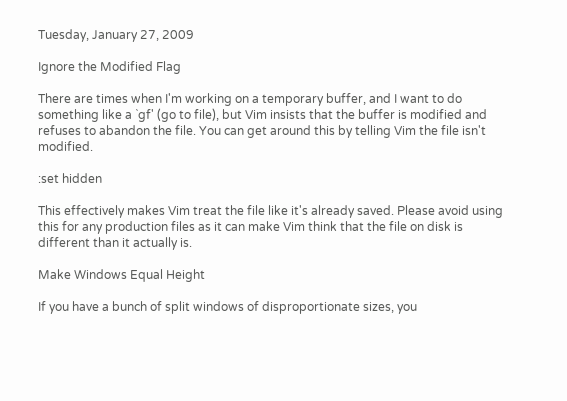Tuesday, January 27, 2009

Ignore the Modified Flag

There are times when I'm working on a temporary buffer, and I want to do something like a `gf' (go to file), but Vim insists that the buffer is modified and refuses to abandon the file. You can get around this by telling Vim the file isn't modified.

:set hidden

This effectively makes Vim treat the file like it's already saved. Please avoid using this for any production files as it can make Vim think that the file on disk is different than it actually is.

Make Windows Equal Height

If you have a bunch of split windows of disproportionate sizes, you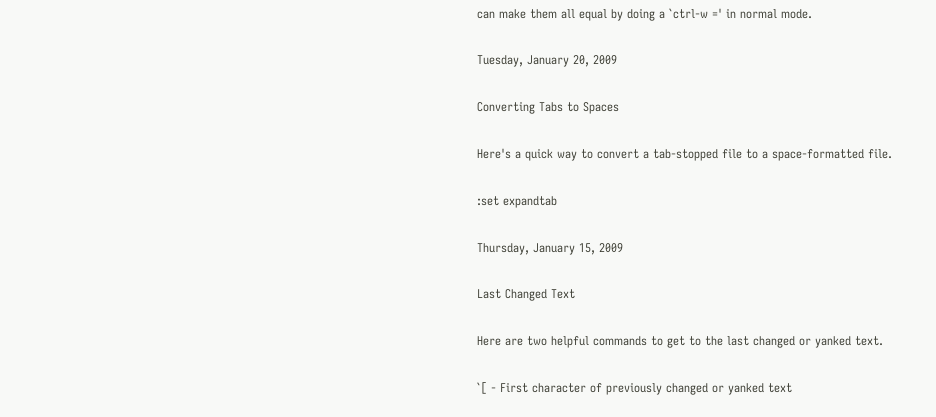can make them all equal by doing a `ctrl-w =' in normal mode.

Tuesday, January 20, 2009

Converting Tabs to Spaces

Here's a quick way to convert a tab-stopped file to a space-formatted file.

:set expandtab

Thursday, January 15, 2009

Last Changed Text

Here are two helpful commands to get to the last changed or yanked text.

`[ - First character of previously changed or yanked text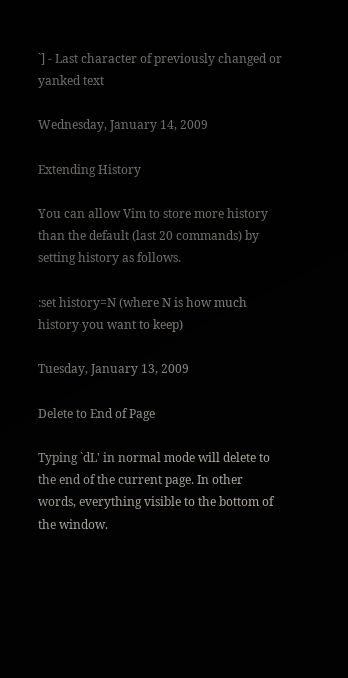`] - Last character of previously changed or yanked text

Wednesday, January 14, 2009

Extending History

You can allow Vim to store more history than the default (last 20 commands) by setting history as follows.

:set history=N (where N is how much history you want to keep)

Tuesday, January 13, 2009

Delete to End of Page

Typing `dL' in normal mode will delete to the end of the current page. In other words, everything visible to the bottom of the window.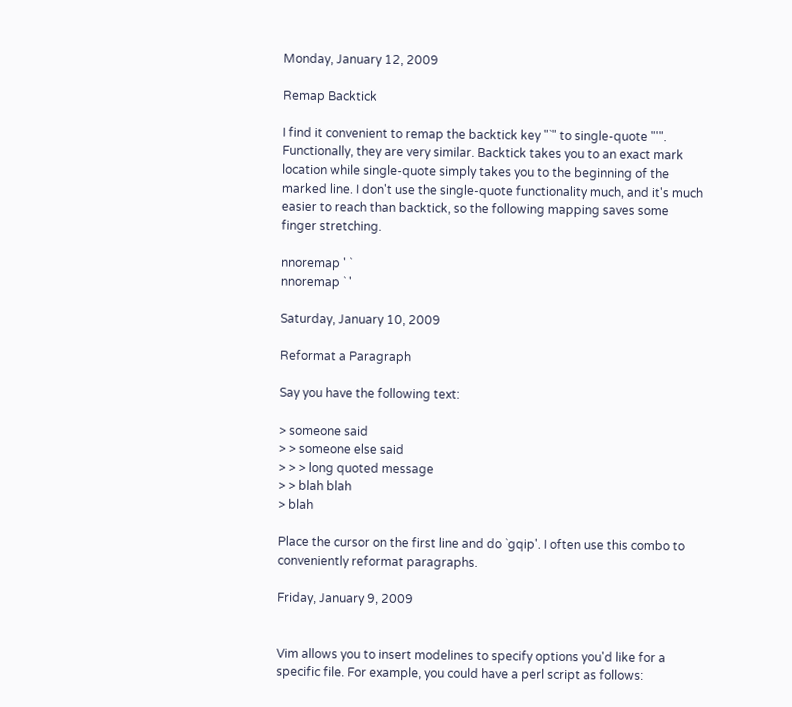Monday, January 12, 2009

Remap Backtick

I find it convenient to remap the backtick key "`" to single-quote "'". Functionally, they are very similar. Backtick takes you to an exact mark location while single-quote simply takes you to the beginning of the marked line. I don't use the single-quote functionality much, and it's much easier to reach than backtick, so the following mapping saves some finger stretching.

nnoremap ' `
nnoremap ` '

Saturday, January 10, 2009

Reformat a Paragraph

Say you have the following text:

> someone said
> > someone else said
> > > long quoted message
> > blah blah
> blah

Place the cursor on the first line and do `gqip'. I often use this combo to conveniently reformat paragraphs.

Friday, January 9, 2009


Vim allows you to insert modelines to specify options you'd like for a specific file. For example, you could have a perl script as follows: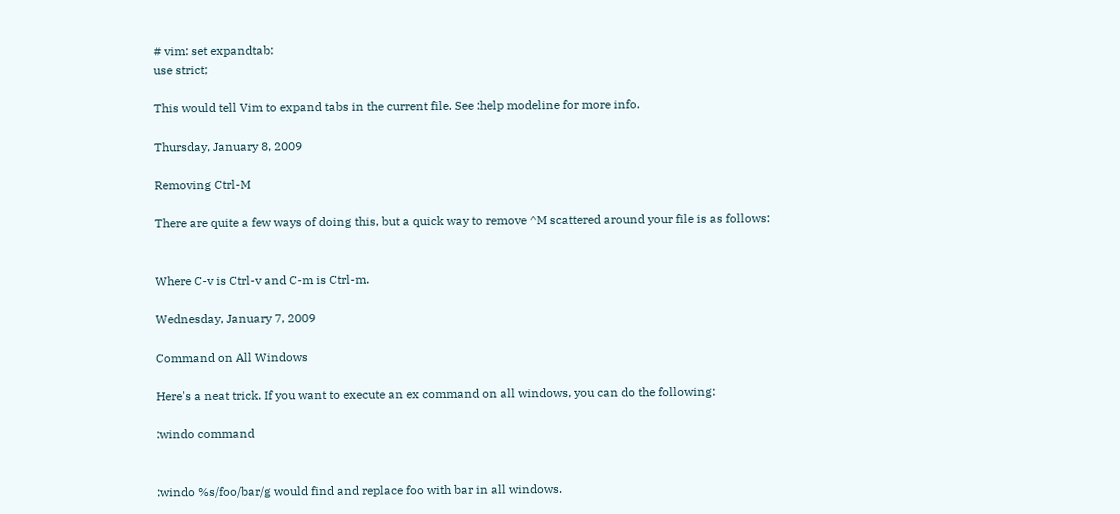# vim: set expandtab:
use strict;

This would tell Vim to expand tabs in the current file. See :help modeline for more info.

Thursday, January 8, 2009

Removing Ctrl-M

There are quite a few ways of doing this, but a quick way to remove ^M scattered around your file is as follows:


Where C-v is Ctrl-v and C-m is Ctrl-m.

Wednesday, January 7, 2009

Command on All Windows

Here's a neat trick. If you want to execute an ex command on all windows, you can do the following:

:windo command


:windo %s/foo/bar/g would find and replace foo with bar in all windows.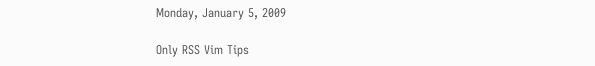Monday, January 5, 2009

Only RSS Vim Tips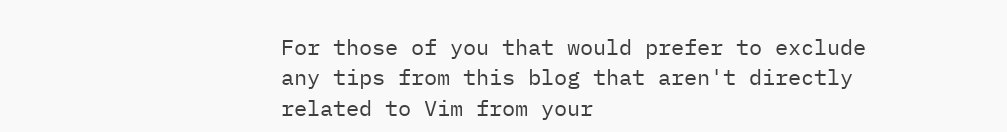For those of you that would prefer to exclude any tips from this blog that aren't directly related to Vim from your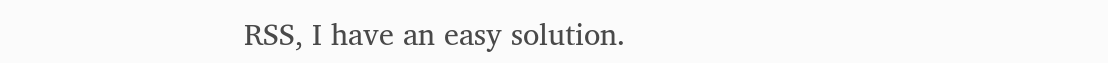RSS, I have an easy solution.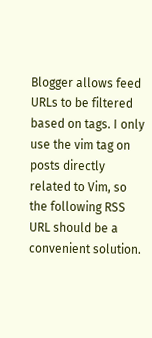Blogger allows feed URLs to be filtered based on tags. I only use the vim tag on posts directly related to Vim, so the following RSS URL should be a convenient solution.